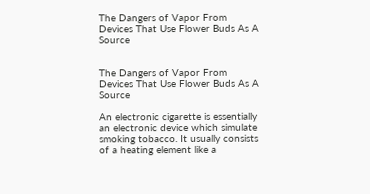The Dangers of Vapor From Devices That Use Flower Buds As A Source


The Dangers of Vapor From Devices That Use Flower Buds As A Source

An electronic cigarette is essentially an electronic device which simulate smoking tobacco. It usually consists of a heating element like a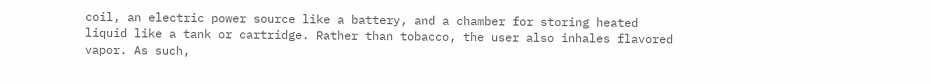coil, an electric power source like a battery, and a chamber for storing heated liquid like a tank or cartridge. Rather than tobacco, the user also inhales flavored vapor. As such,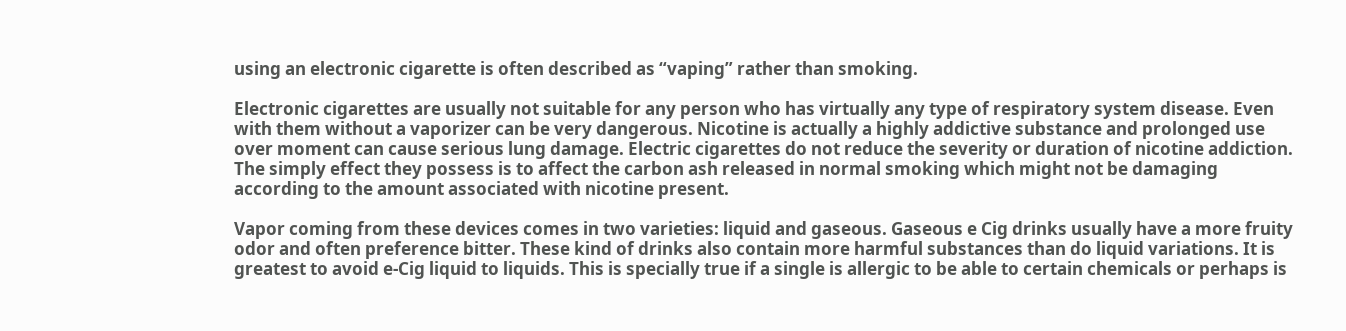using an electronic cigarette is often described as “vaping” rather than smoking.

Electronic cigarettes are usually not suitable for any person who has virtually any type of respiratory system disease. Even with them without a vaporizer can be very dangerous. Nicotine is actually a highly addictive substance and prolonged use over moment can cause serious lung damage. Electric cigarettes do not reduce the severity or duration of nicotine addiction. The simply effect they possess is to affect the carbon ash released in normal smoking which might not be damaging according to the amount associated with nicotine present.

Vapor coming from these devices comes in two varieties: liquid and gaseous. Gaseous e Cig drinks usually have a more fruity odor and often preference bitter. These kind of drinks also contain more harmful substances than do liquid variations. It is greatest to avoid e-Cig liquid to liquids. This is specially true if a single is allergic to be able to certain chemicals or perhaps is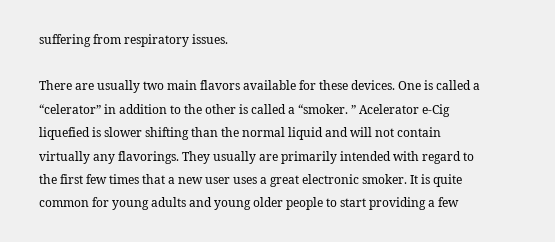suffering from respiratory issues.

There are usually two main flavors available for these devices. One is called a “celerator” in addition to the other is called a “smoker. ” Acelerator e-Cig liquefied is slower shifting than the normal liquid and will not contain virtually any flavorings. They usually are primarily intended with regard to the first few times that a new user uses a great electronic smoker. It is quite common for young adults and young older people to start providing a few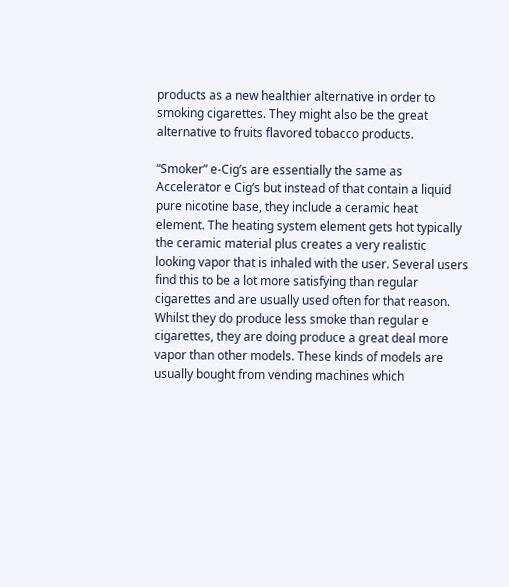products as a new healthier alternative in order to smoking cigarettes. They might also be the great alternative to fruits flavored tobacco products.

“Smoker” e-Cig’s are essentially the same as Accelerator e Cig’s but instead of that contain a liquid pure nicotine base, they include a ceramic heat element. The heating system element gets hot typically the ceramic material plus creates a very realistic looking vapor that is inhaled with the user. Several users find this to be a lot more satisfying than regular cigarettes and are usually used often for that reason. Whilst they do produce less smoke than regular e cigarettes, they are doing produce a great deal more vapor than other models. These kinds of models are usually bought from vending machines which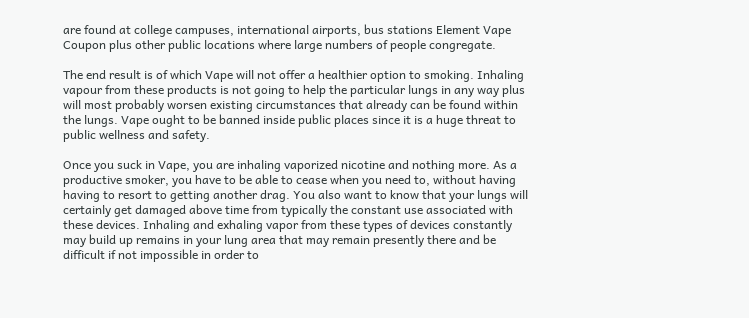are found at college campuses, international airports, bus stations Element Vape Coupon plus other public locations where large numbers of people congregate.

The end result is of which Vape will not offer a healthier option to smoking. Inhaling vapour from these products is not going to help the particular lungs in any way plus will most probably worsen existing circumstances that already can be found within the lungs. Vape ought to be banned inside public places since it is a huge threat to public wellness and safety.

Once you suck in Vape, you are inhaling vaporized nicotine and nothing more. As a productive smoker, you have to be able to cease when you need to, without having having to resort to getting another drag. You also want to know that your lungs will certainly get damaged above time from typically the constant use associated with these devices. Inhaling and exhaling vapor from these types of devices constantly may build up remains in your lung area that may remain presently there and be difficult if not impossible in order to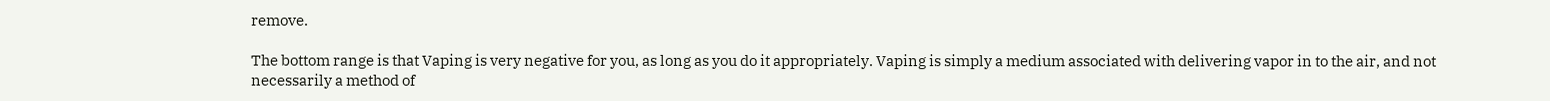remove.

The bottom range is that Vaping is very negative for you, as long as you do it appropriately. Vaping is simply a medium associated with delivering vapor in to the air, and not necessarily a method of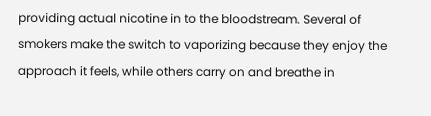providing actual nicotine in to the bloodstream. Several of smokers make the switch to vaporizing because they enjoy the approach it feels, while others carry on and breathe in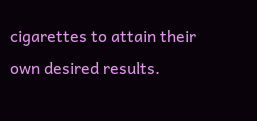cigarettes to attain their own desired results.